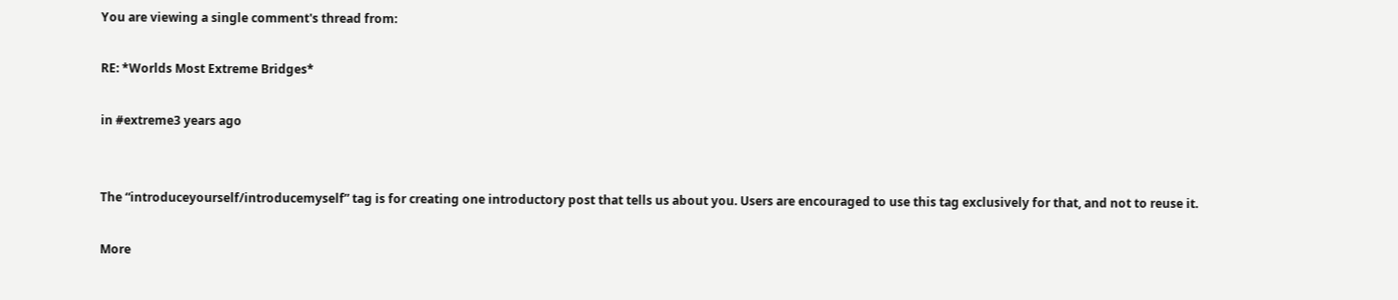You are viewing a single comment's thread from:

RE: *Worlds Most Extreme Bridges*

in #extreme3 years ago


The “introduceyourself/introducemyself” tag is for creating one introductory post that tells us about you. Users are encouraged to use this tag exclusively for that, and not to reuse it.

More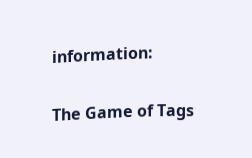information:

The Game of Tags